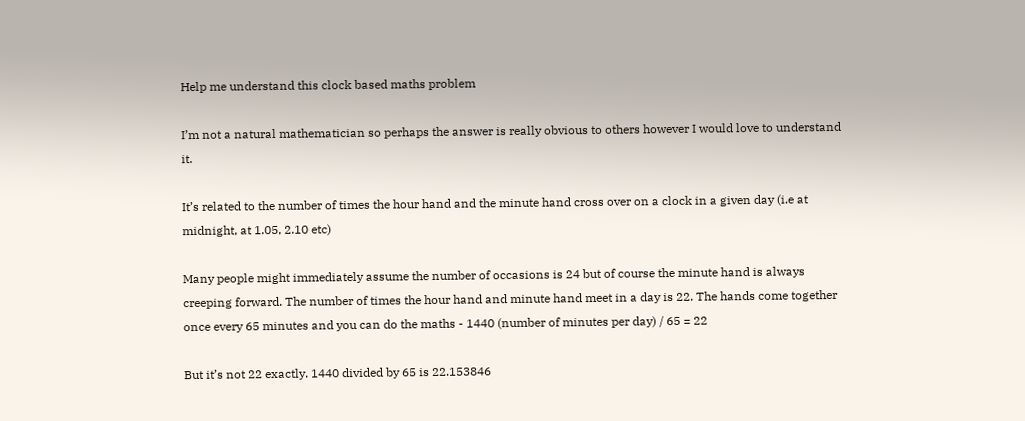Help me understand this clock based maths problem

I’m not a natural mathematician so perhaps the answer is really obvious to others however I would love to understand it.

It’s related to the number of times the hour hand and the minute hand cross over on a clock in a given day (i.e at midnight, at 1.05, 2.10 etc)

Many people might immediately assume the number of occasions is 24 but of course the minute hand is always creeping forward. The number of times the hour hand and minute hand meet in a day is 22. The hands come together once every 65 minutes and you can do the maths - 1440 (number of minutes per day) / 65 = 22

But it’s not 22 exactly. 1440 divided by 65 is 22.153846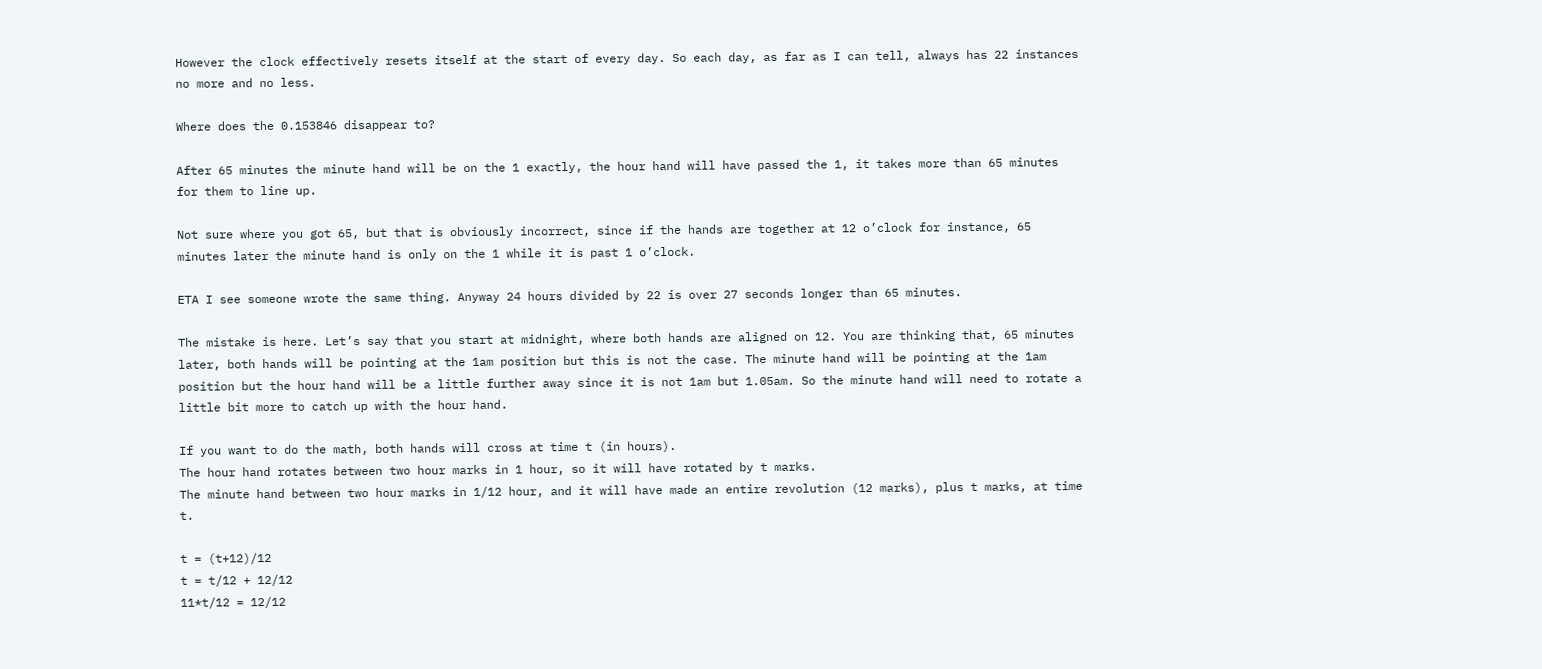However the clock effectively resets itself at the start of every day. So each day, as far as I can tell, always has 22 instances no more and no less.

Where does the 0.153846 disappear to?

After 65 minutes the minute hand will be on the 1 exactly, the hour hand will have passed the 1, it takes more than 65 minutes for them to line up.

Not sure where you got 65, but that is obviously incorrect, since if the hands are together at 12 o’clock for instance, 65 minutes later the minute hand is only on the 1 while it is past 1 o’clock.

ETA I see someone wrote the same thing. Anyway 24 hours divided by 22 is over 27 seconds longer than 65 minutes.

The mistake is here. Let’s say that you start at midnight, where both hands are aligned on 12. You are thinking that, 65 minutes later, both hands will be pointing at the 1am position but this is not the case. The minute hand will be pointing at the 1am position but the hour hand will be a little further away since it is not 1am but 1.05am. So the minute hand will need to rotate a little bit more to catch up with the hour hand.

If you want to do the math, both hands will cross at time t (in hours).
The hour hand rotates between two hour marks in 1 hour, so it will have rotated by t marks.
The minute hand between two hour marks in 1/12 hour, and it will have made an entire revolution (12 marks), plus t marks, at time t.

t = (t+12)/12
t = t/12 + 12/12
11*t/12 = 12/12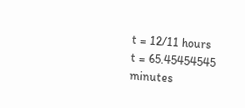t = 12/11 hours
t = 65.45454545 minutes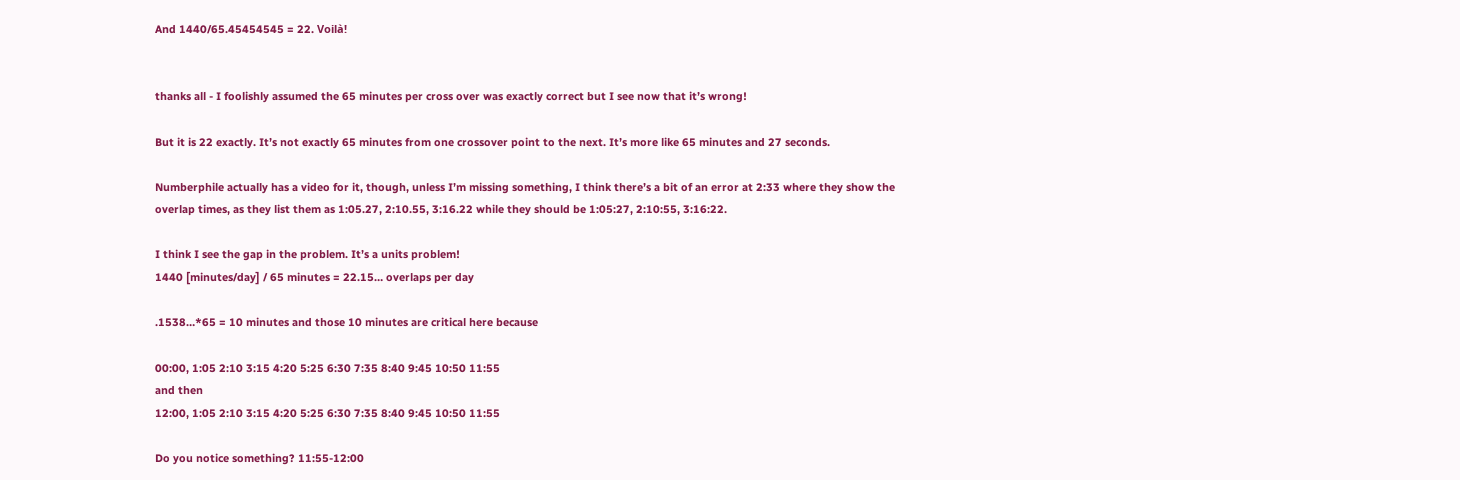And 1440/65.45454545 = 22. Voilà!


thanks all - I foolishly assumed the 65 minutes per cross over was exactly correct but I see now that it’s wrong!

But it is 22 exactly. It’s not exactly 65 minutes from one crossover point to the next. It’s more like 65 minutes and 27 seconds.

Numberphile actually has a video for it, though, unless I’m missing something, I think there’s a bit of an error at 2:33 where they show the overlap times, as they list them as 1:05.27, 2:10.55, 3:16.22 while they should be 1:05:27, 2:10:55, 3:16:22.

I think I see the gap in the problem. It’s a units problem!
1440 [minutes/day] / 65 minutes = 22.15… overlaps per day

.1538…*65 = 10 minutes and those 10 minutes are critical here because

00:00, 1:05 2:10 3:15 4:20 5:25 6:30 7:35 8:40 9:45 10:50 11:55
and then
12:00, 1:05 2:10 3:15 4:20 5:25 6:30 7:35 8:40 9:45 10:50 11:55

Do you notice something? 11:55-12:00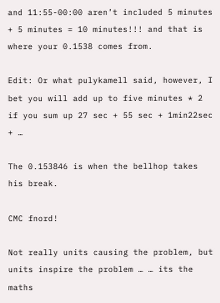and 11:55-00:00 aren’t included 5 minutes + 5 minutes = 10 minutes!!! and that is where your 0.1538 comes from.

Edit: Or what pulykamell said, however, I bet you will add up to five minutes * 2 if you sum up 27 sec + 55 sec + 1min22sec + …

The 0.153846 is when the bellhop takes his break.

CMC fnord!

Not really units causing the problem, but units inspire the problem … … its the maths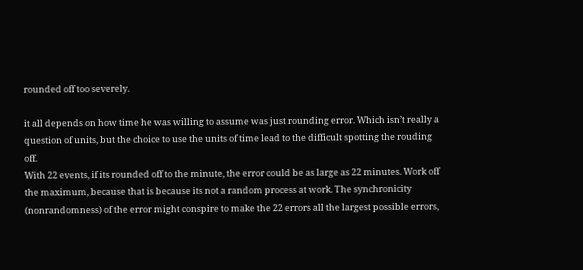rounded off too severely.

it all depends on how time he was willing to assume was just rounding error. Which isn’t really a question of units, but the choice to use the units of time lead to the difficult spotting the rouding off.
With 22 events, if its rounded off to the minute, the error could be as large as 22 minutes. Work off the maximum, because that is because its not a random process at work. The synchronicity (nonrandomness) of the error might conspire to make the 22 errors all the largest possible errors,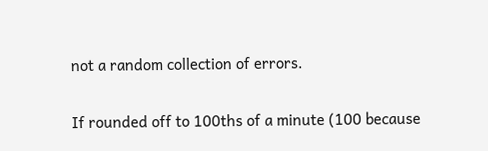not a random collection of errors.

If rounded off to 100ths of a minute (100 because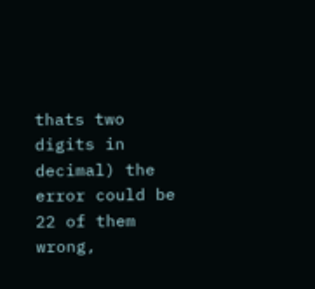thats two digits in decimal) the error could be 22 of them wrong,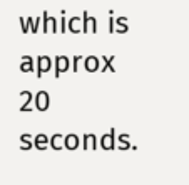which is approx 20 seconds.